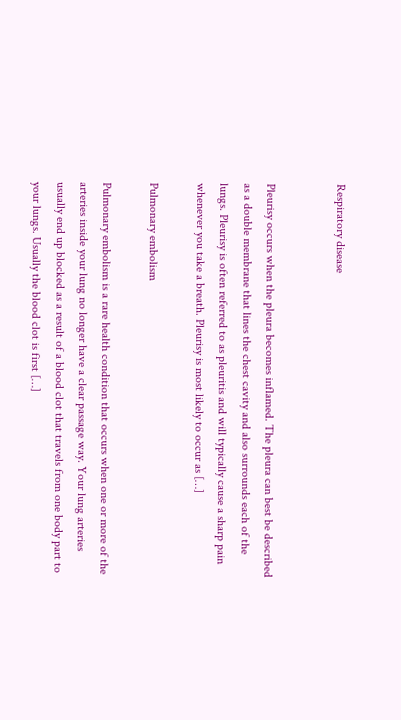Respiratory disease


Pleurisy occurs when the pleura becomes inflamed. The pleura can best be described as a double membrane that lines the chest cavity and also surrounds each of the lungs. Pleurisy is often referred to as pleuritis and will typically cause a sharp pain whenever you take a breath. Pleurisy is most likely to occur as […]

Pulmonary embolism

Pulmonary embolism is a rare health condition that occurs when one or more of the arteries inside your lung no longer have a clear passage way. Your lung arteries usually end up blocked as a result of a blood clot that travels from one body part to your lungs. Usually the blood clot is first […]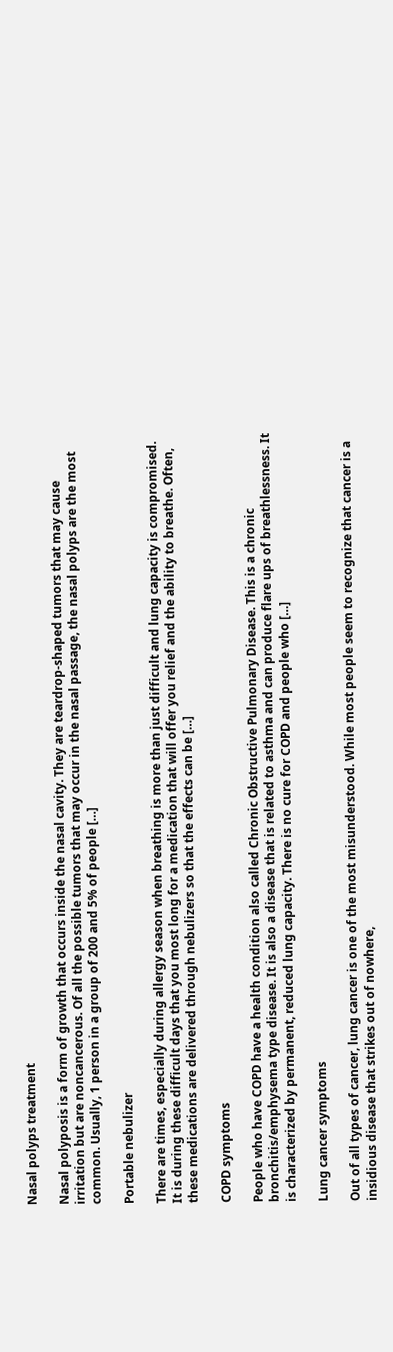Nasal polyps treatment

Nasal polyposis is a form of growth that occurs inside the nasal cavity. They are teardrop-shaped tumors that may cause irritation but are noncancerous. Of all the possible tumors that may occur in the nasal passage, the nasal polyps are the most common. Usually, 1 person in a group of 200 and 5% of people […]

Portable nebulizer

There are times, especially during allergy season when breathing is more than just difficult and lung capacity is compromised. It is during these difficult days that you most long for a medication that will offer you relief and the ability to breathe. Often, these medications are delivered through nebulizers so that the effects can be […]

COPD symptoms

People who have COPD have a health condition also called Chronic Obstructive Pulmonary Disease. This is a chronic bronchitis/emphysema type disease. It is also a disease that is related to asthma and can produce flare ups of breathlessness. It is characterized by permanent, reduced lung capacity. There is no cure for COPD and people who […]

Lung cancer symptoms

Out of all types of cancer, lung cancer is one of the most misunderstood. While most people seem to recognize that cancer is a insidious disease that strikes out of nowhere,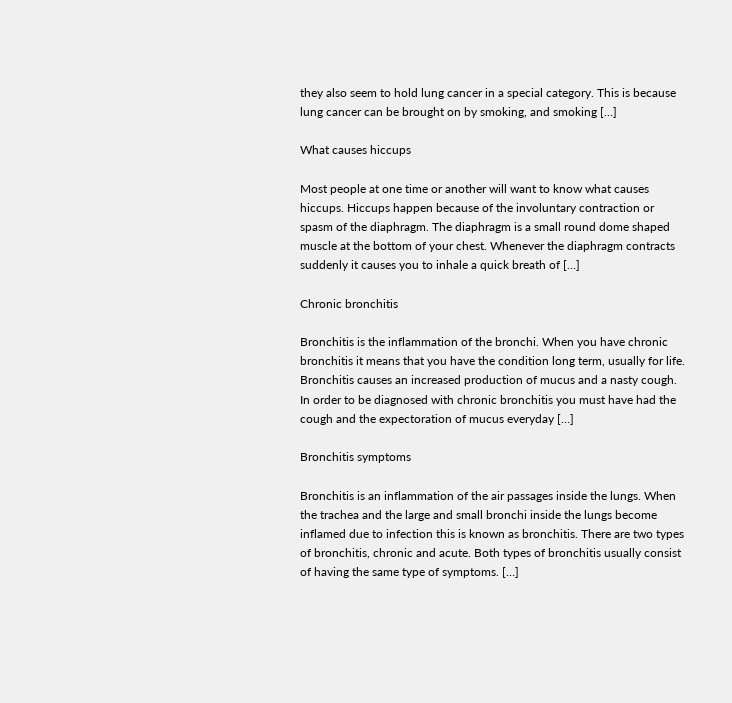they also seem to hold lung cancer in a special category. This is because lung cancer can be brought on by smoking, and smoking […]

What causes hiccups

Most people at one time or another will want to know what causes hiccups. Hiccups happen because of the involuntary contraction or spasm of the diaphragm. The diaphragm is a small round dome shaped muscle at the bottom of your chest. Whenever the diaphragm contracts suddenly it causes you to inhale a quick breath of […]

Chronic bronchitis

Bronchitis is the inflammation of the bronchi. When you have chronic bronchitis it means that you have the condition long term, usually for life. Bronchitis causes an increased production of mucus and a nasty cough. In order to be diagnosed with chronic bronchitis you must have had the cough and the expectoration of mucus everyday […]

Bronchitis symptoms

Bronchitis is an inflammation of the air passages inside the lungs. When the trachea and the large and small bronchi inside the lungs become inflamed due to infection this is known as bronchitis. There are two types of bronchitis, chronic and acute. Both types of bronchitis usually consist of having the same type of symptoms. […]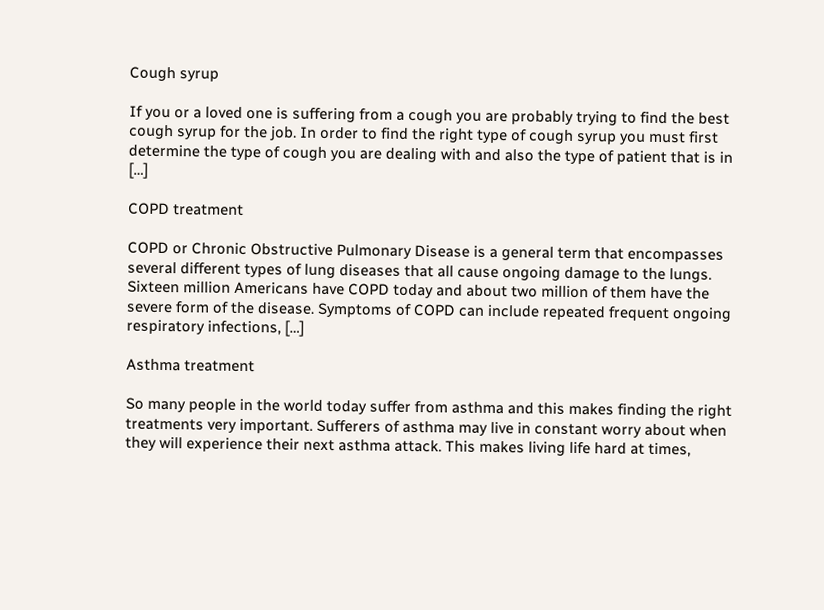Cough syrup

If you or a loved one is suffering from a cough you are probably trying to find the best cough syrup for the job. In order to find the right type of cough syrup you must first determine the type of cough you are dealing with and also the type of patient that is in […]

COPD treatment

COPD or Chronic Obstructive Pulmonary Disease is a general term that encompasses several different types of lung diseases that all cause ongoing damage to the lungs. Sixteen million Americans have COPD today and about two million of them have the severe form of the disease. Symptoms of COPD can include repeated frequent ongoing respiratory infections, […]

Asthma treatment

So many people in the world today suffer from asthma and this makes finding the right treatments very important. Sufferers of asthma may live in constant worry about when they will experience their next asthma attack. This makes living life hard at times,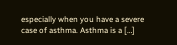especially when you have a severe case of asthma. Asthma is a […]